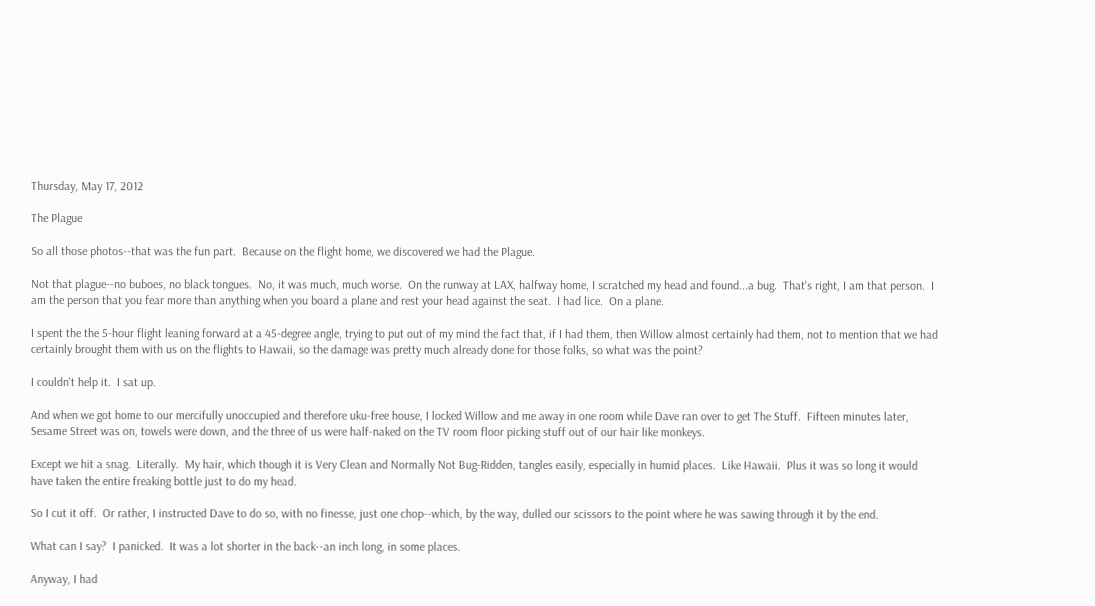Thursday, May 17, 2012

The Plague

So all those photos--that was the fun part.  Because on the flight home, we discovered we had the Plague.

Not that plague--no buboes, no black tongues.  No, it was much, much worse.  On the runway at LAX, halfway home, I scratched my head and found...a bug.  That's right, I am that person.  I am the person that you fear more than anything when you board a plane and rest your head against the seat.  I had lice.  On a plane.

I spent the the 5-hour flight leaning forward at a 45-degree angle, trying to put out of my mind the fact that, if I had them, then Willow almost certainly had them, not to mention that we had certainly brought them with us on the flights to Hawaii, so the damage was pretty much already done for those folks, so what was the point?

I couldn't help it.  I sat up.

And when we got home to our mercifully unoccupied and therefore uku-free house, I locked Willow and me away in one room while Dave ran over to get The Stuff.  Fifteen minutes later, Sesame Street was on, towels were down, and the three of us were half-naked on the TV room floor picking stuff out of our hair like monkeys.

Except we hit a snag.  Literally.  My hair, which though it is Very Clean and Normally Not Bug-Ridden, tangles easily, especially in humid places.  Like Hawaii.  Plus it was so long it would have taken the entire freaking bottle just to do my head.

So I cut it off.  Or rather, I instructed Dave to do so, with no finesse, just one chop--which, by the way, dulled our scissors to the point where he was sawing through it by the end.

What can I say?  I panicked.  It was a lot shorter in the back--an inch long, in some places.

Anyway, I had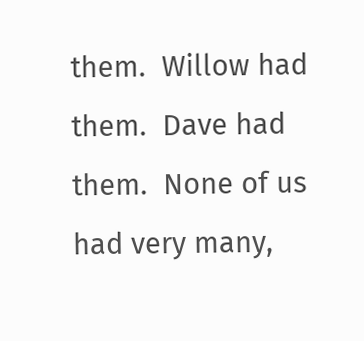them.  Willow had them.  Dave had them.  None of us had very many,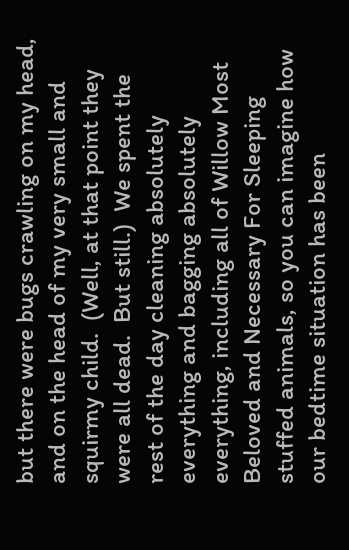but there were bugs crawling on my head, and on the head of my very small and squirmy child.  (Well, at that point they were all dead.  But still.)  We spent the rest of the day cleaning absolutely everything and bagging absolutely everything, including all of Willow Most Beloved and Necessary For Sleeping stuffed animals, so you can imagine how our bedtime situation has been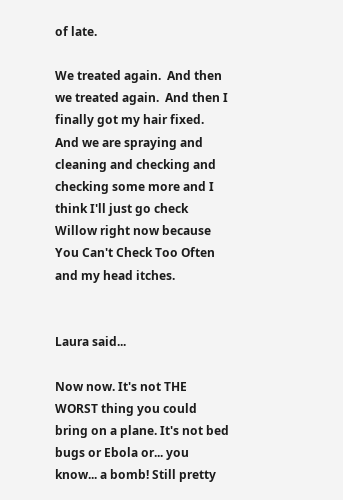of late.

We treated again.  And then we treated again.  And then I finally got my hair fixed.  And we are spraying and cleaning and checking and checking some more and I think I'll just go check Willow right now because You Can't Check Too Often and my head itches.


Laura said...

Now now. It's not THE WORST thing you could bring on a plane. It's not bed bugs or Ebola or... you know... a bomb! Still pretty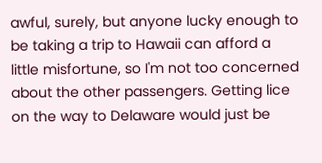awful, surely, but anyone lucky enough to be taking a trip to Hawaii can afford a little misfortune, so I'm not too concerned about the other passengers. Getting lice on the way to Delaware would just be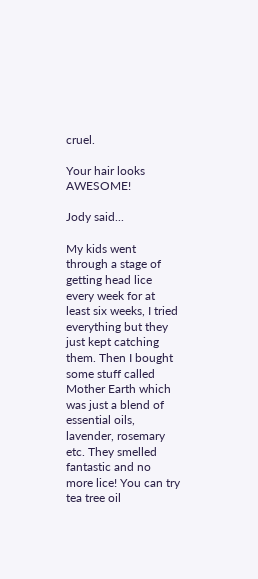cruel.

Your hair looks AWESOME!

Jody said...

My kids went through a stage of getting head lice every week for at least six weeks, I tried everything but they just kept catching them. Then I bought some stuff called Mother Earth which was just a blend of essential oils, lavender, rosemary etc. They smelled fantastic and no more lice! You can try tea tree oil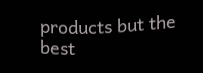products but the best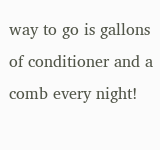way to go is gallons of conditioner and a comb every night!